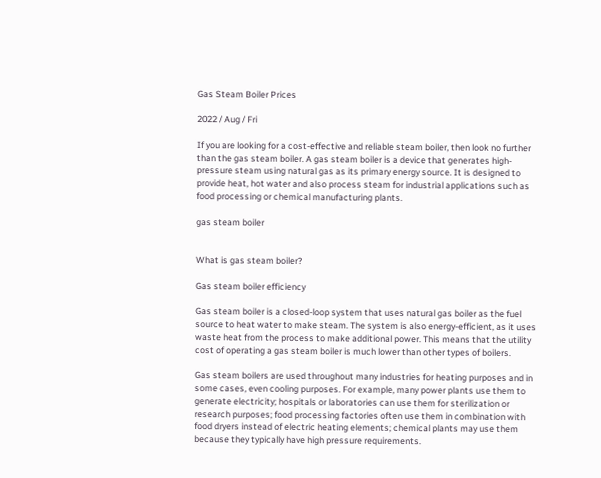Gas Steam Boiler Prices

2022 / Aug / Fri

If you are looking for a cost-effective and reliable steam boiler, then look no further than the gas steam boiler. A gas steam boiler is a device that generates high-pressure steam using natural gas as its primary energy source. It is designed to provide heat, hot water and also process steam for industrial applications such as food processing or chemical manufacturing plants.

gas steam boiler


What is gas steam boiler?

Gas steam boiler efficiency

Gas steam boiler is a closed-loop system that uses natural gas boiler as the fuel source to heat water to make steam. The system is also energy-efficient, as it uses waste heat from the process to make additional power. This means that the utility cost of operating a gas steam boiler is much lower than other types of boilers.

Gas steam boilers are used throughout many industries for heating purposes and in some cases, even cooling purposes. For example, many power plants use them to generate electricity; hospitals or laboratories can use them for sterilization or research purposes; food processing factories often use them in combination with food dryers instead of electric heating elements; chemical plants may use them because they typically have high pressure requirements.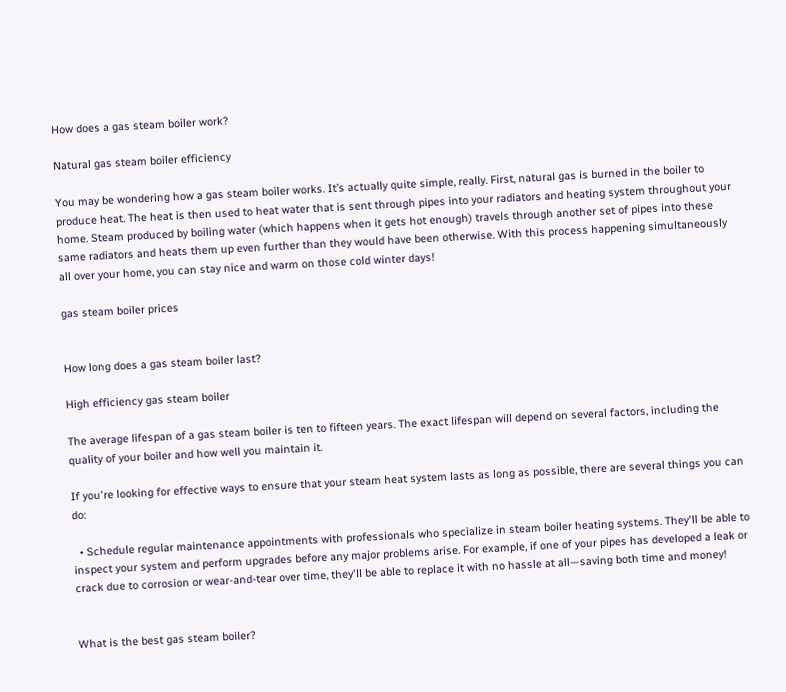How does a gas steam boiler work?

Natural gas steam boiler efficiency

You may be wondering how a gas steam boiler works. It’s actually quite simple, really. First, natural gas is burned in the boiler to produce heat. The heat is then used to heat water that is sent through pipes into your radiators and heating system throughout your home. Steam produced by boiling water (which happens when it gets hot enough) travels through another set of pipes into these same radiators and heats them up even further than they would have been otherwise. With this process happening simultaneously all over your home, you can stay nice and warm on those cold winter days!

gas steam boiler prices


How long does a gas steam boiler last?

High efficiency gas steam boiler

The average lifespan of a gas steam boiler is ten to fifteen years. The exact lifespan will depend on several factors, including the quality of your boiler and how well you maintain it.

If you're looking for effective ways to ensure that your steam heat system lasts as long as possible, there are several things you can do:

  • Schedule regular maintenance appointments with professionals who specialize in steam boiler heating systems. They'll be able to inspect your system and perform upgrades before any major problems arise. For example, if one of your pipes has developed a leak or crack due to corrosion or wear-and-tear over time, they'll be able to replace it with no hassle at all—saving both time and money!


What is the best gas steam boiler?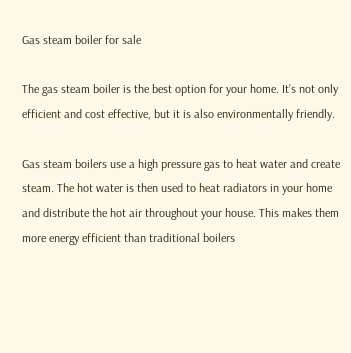Gas steam boiler for sale

The gas steam boiler is the best option for your home. It’s not only efficient and cost effective, but it is also environmentally friendly.

Gas steam boilers use a high pressure gas to heat water and create steam. The hot water is then used to heat radiators in your home and distribute the hot air throughout your house. This makes them more energy efficient than traditional boilers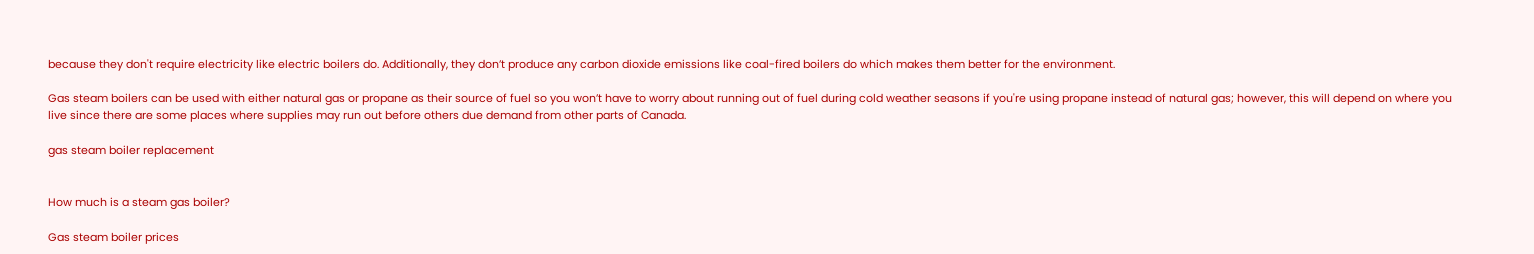because they don't require electricity like electric boilers do. Additionally, they don’t produce any carbon dioxide emissions like coal-fired boilers do which makes them better for the environment.

Gas steam boilers can be used with either natural gas or propane as their source of fuel so you won’t have to worry about running out of fuel during cold weather seasons if you're using propane instead of natural gas; however, this will depend on where you live since there are some places where supplies may run out before others due demand from other parts of Canada.

gas steam boiler replacement


How much is a steam gas boiler?

Gas steam boiler prices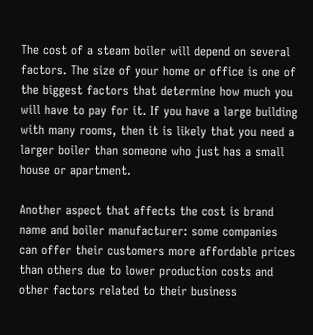The cost of a steam boiler will depend on several factors. The size of your home or office is one of the biggest factors that determine how much you will have to pay for it. If you have a large building with many rooms, then it is likely that you need a larger boiler than someone who just has a small house or apartment.

Another aspect that affects the cost is brand name and boiler manufacturer: some companies can offer their customers more affordable prices than others due to lower production costs and other factors related to their business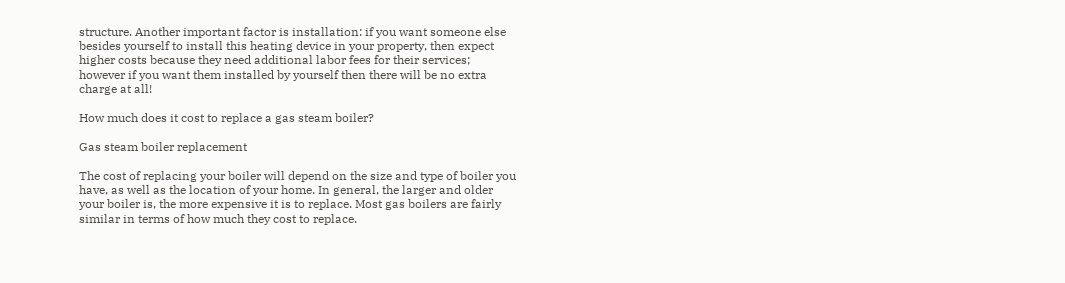structure. Another important factor is installation: if you want someone else besides yourself to install this heating device in your property, then expect higher costs because they need additional labor fees for their services; however if you want them installed by yourself then there will be no extra charge at all!

How much does it cost to replace a gas steam boiler?

Gas steam boiler replacement

The cost of replacing your boiler will depend on the size and type of boiler you have, as well as the location of your home. In general, the larger and older your boiler is, the more expensive it is to replace. Most gas boilers are fairly similar in terms of how much they cost to replace.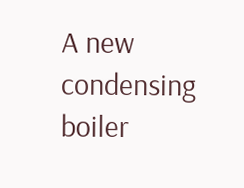A new condensing boiler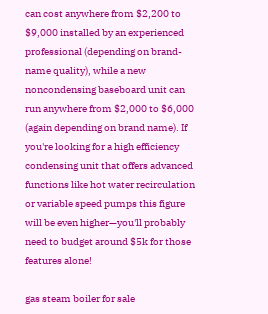can cost anywhere from $2,200 to $9,000 installed by an experienced professional (depending on brand-name quality), while a new noncondensing baseboard unit can run anywhere from $2,000 to $6,000 (again depending on brand name). If you're looking for a high efficiency condensing unit that offers advanced functions like hot water recirculation or variable speed pumps this figure will be even higher—you'll probably need to budget around $5k for those features alone!

gas steam boiler for sale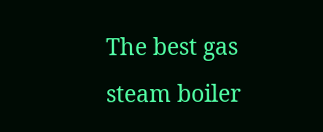The best gas steam boiler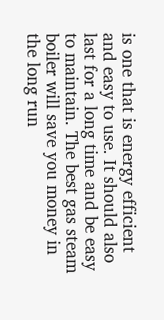is one that is energy efficient and easy to use. It should also last for a long time and be easy to maintain. The best gas steam boiler will save you money in the long run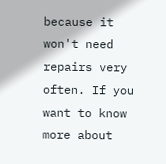because it won't need repairs very often. If you want to know more about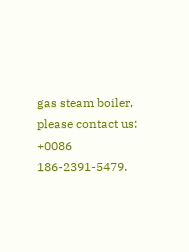gas steam boiler, please contact us: +0086 186-2391-5479.